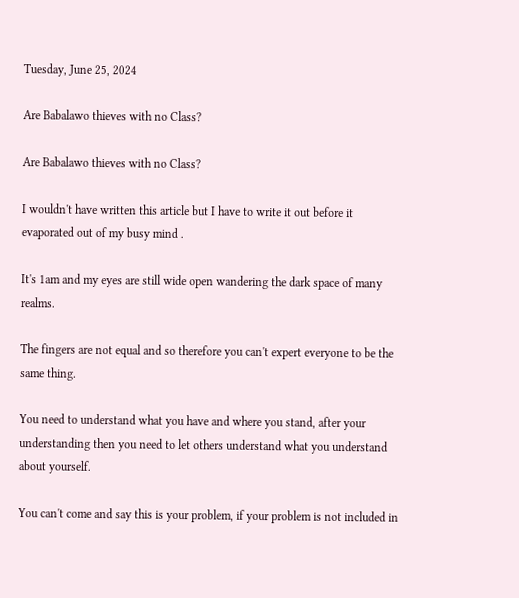Tuesday, June 25, 2024

Are Babalawo thieves with no Class?

Are Babalawo thieves with no Class?

I wouldn't have written this article but I have to write it out before it evaporated out of my busy mind .

It's 1am and my eyes are still wide open wandering the dark space of many realms.

The fingers are not equal and so therefore you can't expert everyone to be the same thing.

You need to understand what you have and where you stand, after your understanding then you need to let others understand what you understand about yourself.

You can't come and say this is your problem, if your problem is not included in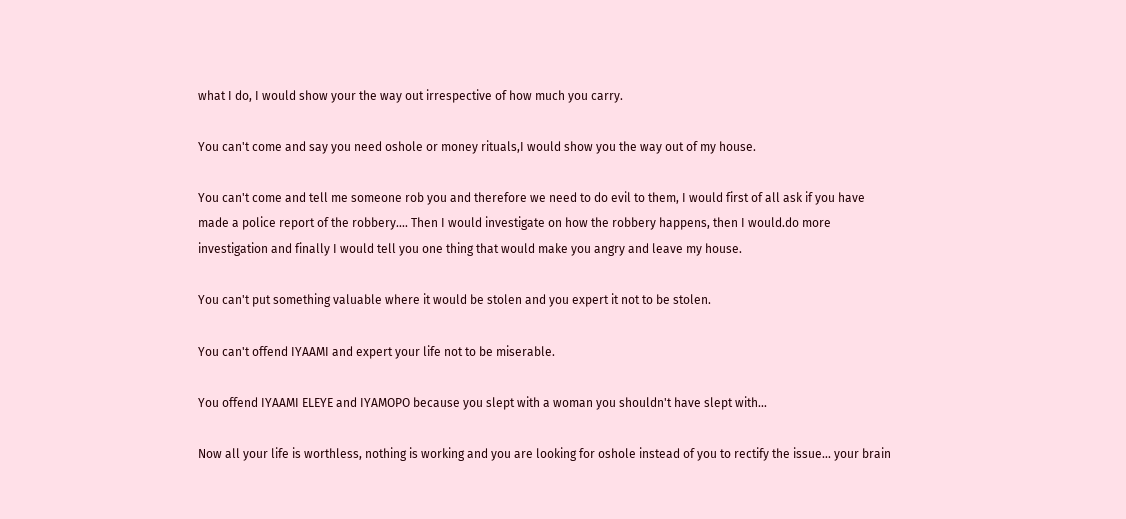what I do, I would show your the way out irrespective of how much you carry.

You can't come and say you need oshole or money rituals,I would show you the way out of my house.

You can't come and tell me someone rob you and therefore we need to do evil to them, I would first of all ask if you have made a police report of the robbery.... Then I would investigate on how the robbery happens, then I would.do more investigation and finally I would tell you one thing that would make you angry and leave my house.

You can't put something valuable where it would be stolen and you expert it not to be stolen.

You can't offend IYAAMI and expert your life not to be miserable.

You offend IYAAMI ELEYE and IYAMOPO because you slept with a woman you shouldn't have slept with...

Now all your life is worthless, nothing is working and you are looking for oshole instead of you to rectify the issue... your brain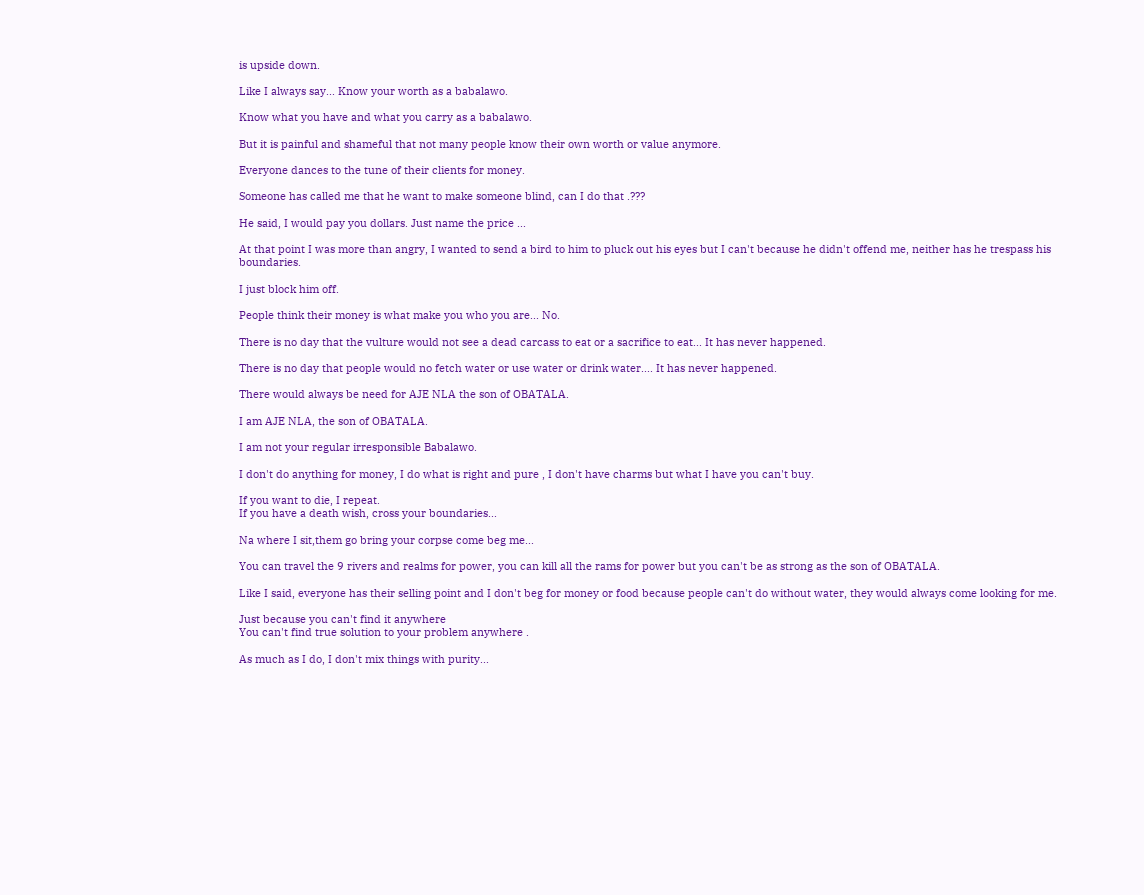is upside down.

Like I always say... Know your worth as a babalawo.

Know what you have and what you carry as a babalawo.

But it is painful and shameful that not many people know their own worth or value anymore.

Everyone dances to the tune of their clients for money.

Someone has called me that he want to make someone blind, can I do that .???

He said, I would pay you dollars. Just name the price ...

At that point I was more than angry, I wanted to send a bird to him to pluck out his eyes but I can't because he didn't offend me, neither has he trespass his boundaries.

I just block him off.

People think their money is what make you who you are... No.

There is no day that the vulture would not see a dead carcass to eat or a sacrifice to eat... It has never happened.

There is no day that people would no fetch water or use water or drink water.... It has never happened.

There would always be need for AJE NLA the son of OBATALA.

I am AJE NLA, the son of OBATALA.

I am not your regular irresponsible Babalawo.

I don't do anything for money, I do what is right and pure , I don't have charms but what I have you can't buy.

If you want to die, I repeat.
If you have a death wish, cross your boundaries...

Na where I sit,them go bring your corpse come beg me...

You can travel the 9 rivers and realms for power, you can kill all the rams for power but you can't be as strong as the son of OBATALA.

Like I said, everyone has their selling point and I don't beg for money or food because people can't do without water, they would always come looking for me.

Just because you can't find it anywhere
You can't find true solution to your problem anywhere .

As much as I do, I don't mix things with purity...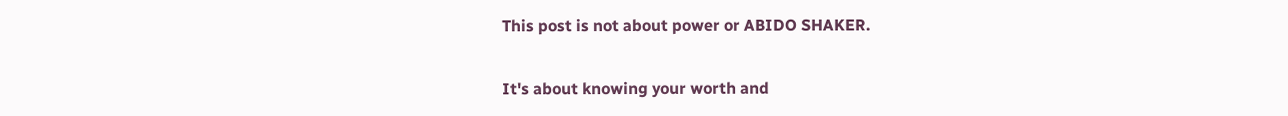This post is not about power or ABIDO SHAKER.

It's about knowing your worth and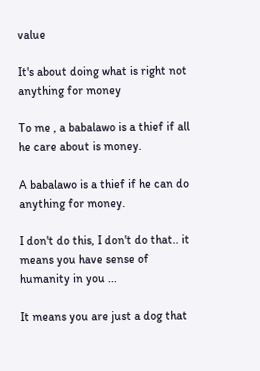value

It's about doing what is right not anything for money

To me , a babalawo is a thief if all he care about is money.

A babalawo is a thief if he can do anything for money.

I don't do this, I don't do that.. it means you have sense of humanity in you ...

It means you are just a dog that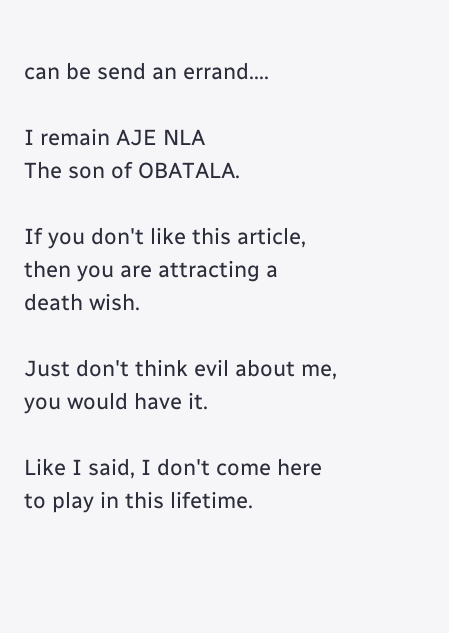can be send an errand....

I remain AJE NLA
The son of OBATALA.

If you don't like this article, then you are attracting a death wish.

Just don't think evil about me, you would have it.

Like I said, I don't come here to play in this lifetime.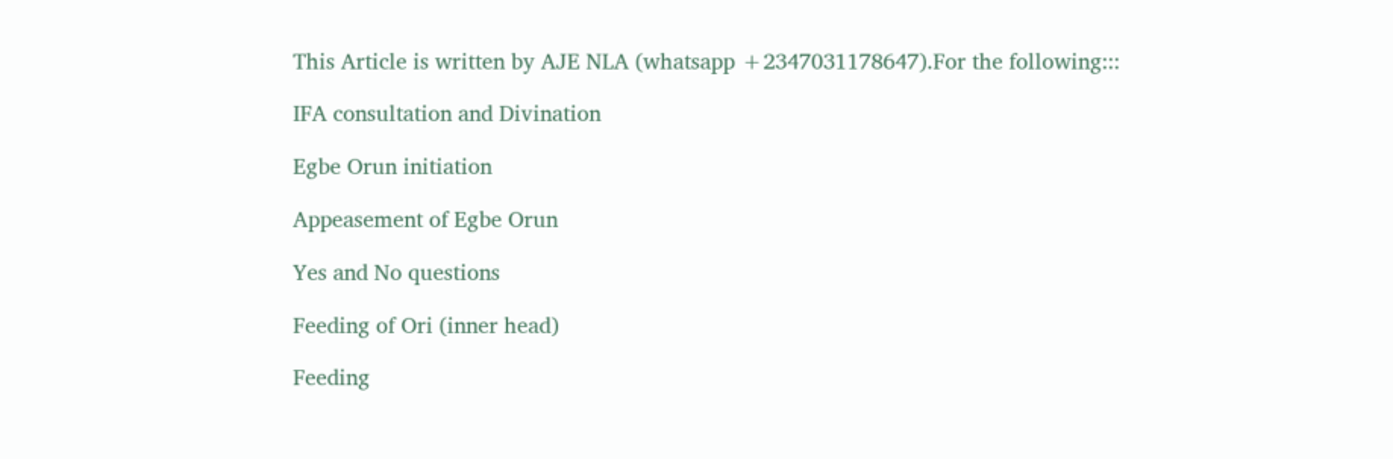This Article is written by AJE NLA (whatsapp +2347031178647).For the following:::

IFA consultation and Divination

Egbe Orun initiation

Appeasement of Egbe Orun

Yes and No questions

Feeding of Ori (inner head)

Feeding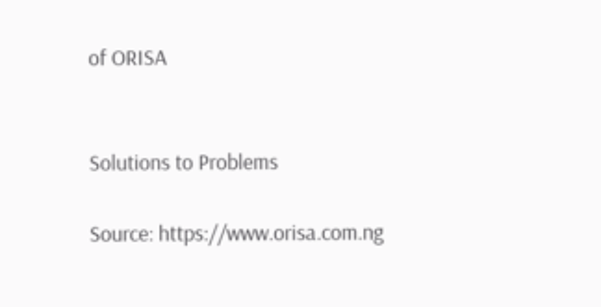of ORISA


Solutions to Problems

Source: https://www.orisa.com.ng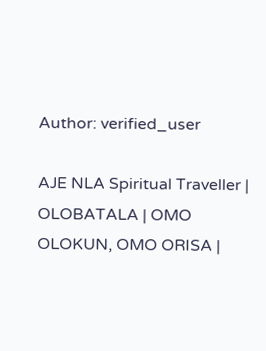Author: verified_user

AJE NLA Spiritual Traveller | OLOBATALA | OMO OLOKUN, OMO ORISA |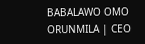BABALAWO OMO ORUNMILA | CEO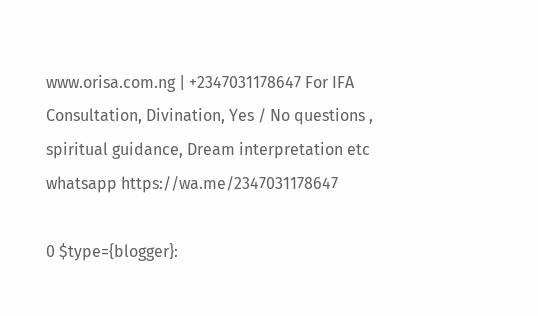www.orisa.com.ng | +2347031178647 For IFA Consultation, Divination, Yes / No questions , spiritual guidance, Dream interpretation etc whatsapp https://wa.me/2347031178647

0 $type={blogger}: